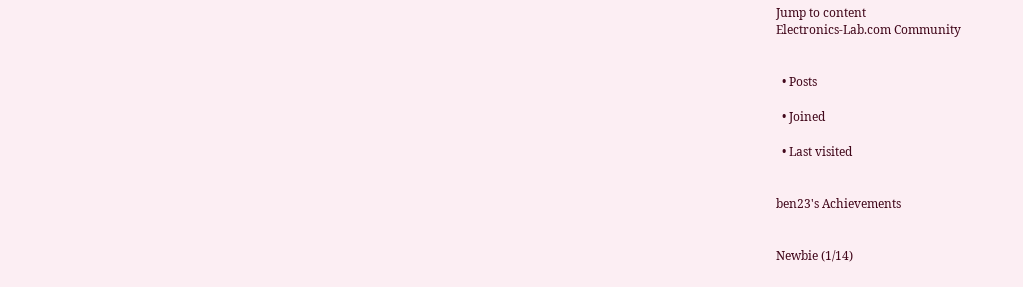Jump to content
Electronics-Lab.com Community


  • Posts

  • Joined

  • Last visited


ben23's Achievements


Newbie (1/14)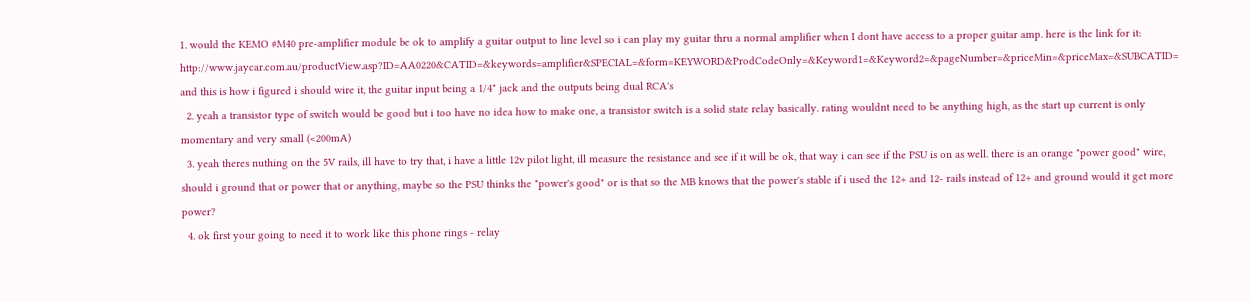1. would the KEMO #M40 pre-amplifier module be ok to amplify a guitar output to line level so i can play my guitar thru a normal amplifier when I dont have access to a proper guitar amp. here is the link for it: http://www.jaycar.com.au/productView.asp?ID=AA0220&CATID=&keywords=amplifier&SPECIAL=&form=KEYWORD&ProdCodeOnly=&Keyword1=&Keyword2=&pageNumber=&priceMin=&priceMax=&SUBCATID= and this is how i figured i should wire it, the guitar input being a 1/4" jack and the outputs being dual RCA's
  2. yeah a transistor type of switch would be good but i too have no idea how to make one, a transistor switch is a solid state relay basically. rating wouldnt need to be anything high, as the start up current is only momentary and very small (<200mA)
  3. yeah theres nuthing on the 5V rails, ill have to try that, i have a little 12v pilot light, ill measure the resistance and see if it will be ok, that way i can see if the PSU is on as well. there is an orange "power good" wire, should i ground that or power that or anything, maybe so the PSU thinks the "power's good" or is that so the MB knows that the power's stable if i used the 12+ and 12- rails instead of 12+ and ground would it get more power?
  4. ok first your going to need it to work like this phone rings - relay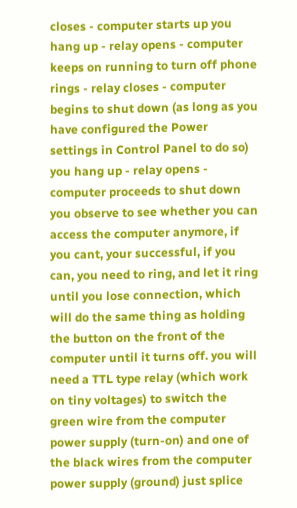closes - computer starts up you hang up - relay opens - computer keeps on running to turn off phone rings - relay closes - computer begins to shut down (as long as you have configured the Power settings in Control Panel to do so) you hang up - relay opens - computer proceeds to shut down you observe to see whether you can access the computer anymore, if you cant, your successful, if you can, you need to ring, and let it ring until you lose connection, which will do the same thing as holding the button on the front of the computer until it turns off. you will need a TTL type relay (which work on tiny voltages) to switch the green wire from the computer power supply (turn-on) and one of the black wires from the computer power supply (ground) just splice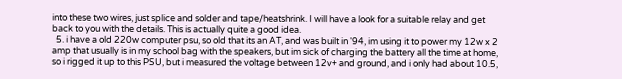into these two wires, just splice and solder and tape/heatshrink. I will have a look for a suitable relay and get back to you with the details. This is actually quite a good idea.
  5. i have a old 220w computer psu, so old that its an AT, and was built in '94, im using it to power my 12w x 2 amp that usually is in my school bag with the speakers, but im sick of charging the battery all the time at home, so i rigged it up to this PSU, but i measured the voltage between 12v+ and ground, and i only had about 10.5,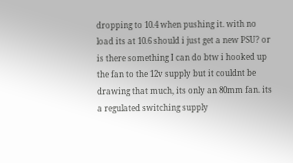dropping to 10.4 when pushing it. with no load its at 10.6 should i just get a new PSU? or is there something I can do btw i hooked up the fan to the 12v supply but it couldnt be drawing that much, its only an 80mm fan. its a regulated switching supply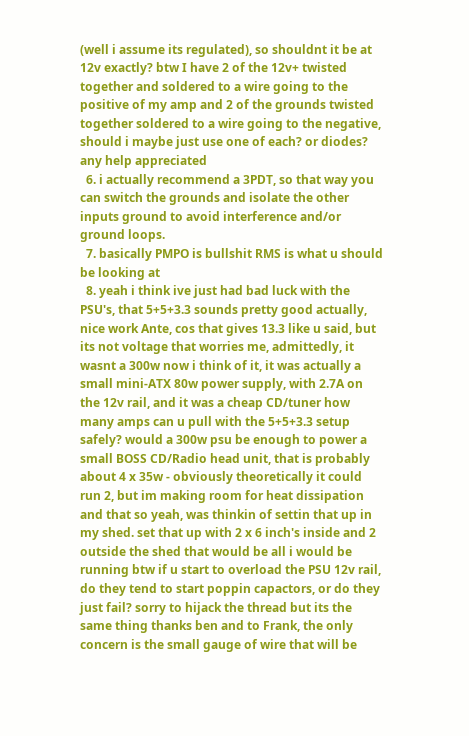(well i assume its regulated), so shouldnt it be at 12v exactly? btw I have 2 of the 12v+ twisted together and soldered to a wire going to the positive of my amp and 2 of the grounds twisted together soldered to a wire going to the negative, should i maybe just use one of each? or diodes? any help appreciated
  6. i actually recommend a 3PDT, so that way you can switch the grounds and isolate the other inputs ground to avoid interference and/or ground loops.
  7. basically PMPO is bullshit RMS is what u should be looking at
  8. yeah i think ive just had bad luck with the PSU's, that 5+5+3.3 sounds pretty good actually, nice work Ante, cos that gives 13.3 like u said, but its not voltage that worries me, admittedly, it wasnt a 300w now i think of it, it was actually a small mini-ATX 80w power supply, with 2.7A on the 12v rail, and it was a cheap CD/tuner how many amps can u pull with the 5+5+3.3 setup safely? would a 300w psu be enough to power a small BOSS CD/Radio head unit, that is probably about 4 x 35w - obviously theoretically it could run 2, but im making room for heat dissipation and that so yeah, was thinkin of settin that up in my shed. set that up with 2 x 6 inch's inside and 2 outside the shed that would be all i would be running btw if u start to overload the PSU 12v rail, do they tend to start poppin capactors, or do they just fail? sorry to hijack the thread but its the same thing thanks ben and to Frank, the only concern is the small gauge of wire that will be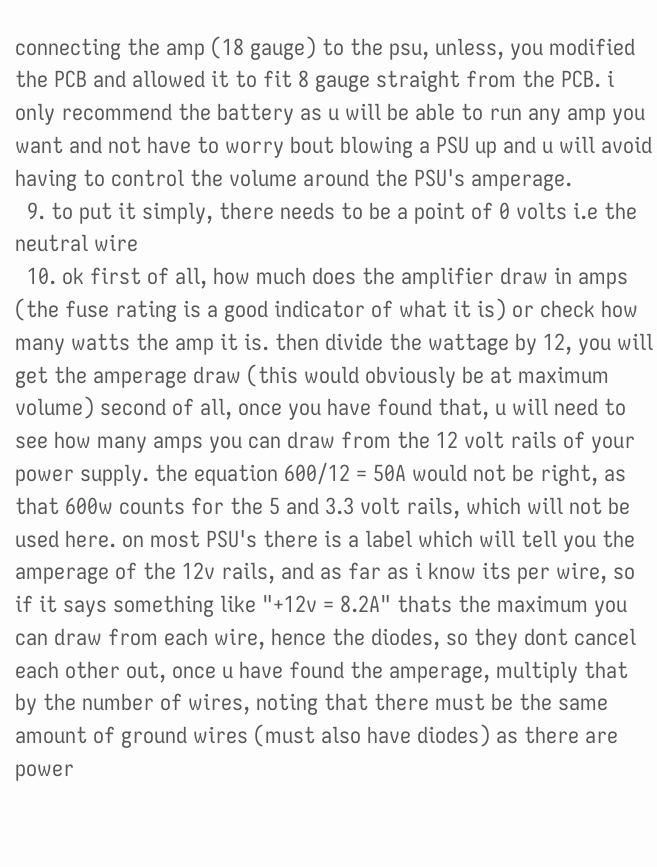connecting the amp (18 gauge) to the psu, unless, you modified the PCB and allowed it to fit 8 gauge straight from the PCB. i only recommend the battery as u will be able to run any amp you want and not have to worry bout blowing a PSU up and u will avoid having to control the volume around the PSU's amperage.
  9. to put it simply, there needs to be a point of 0 volts i.e the neutral wire
  10. ok first of all, how much does the amplifier draw in amps (the fuse rating is a good indicator of what it is) or check how many watts the amp it is. then divide the wattage by 12, you will get the amperage draw (this would obviously be at maximum volume) second of all, once you have found that, u will need to see how many amps you can draw from the 12 volt rails of your power supply. the equation 600/12 = 50A would not be right, as that 600w counts for the 5 and 3.3 volt rails, which will not be used here. on most PSU's there is a label which will tell you the amperage of the 12v rails, and as far as i know its per wire, so if it says something like "+12v = 8.2A" thats the maximum you can draw from each wire, hence the diodes, so they dont cancel each other out, once u have found the amperage, multiply that by the number of wires, noting that there must be the same amount of ground wires (must also have diodes) as there are power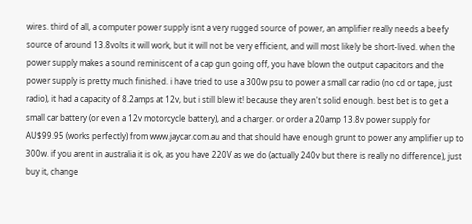wires. third of all, a computer power supply isnt a very rugged source of power, an amplifier really needs a beefy source of around 13.8volts it will work, but it will not be very efficient, and will most likely be short-lived. when the power supply makes a sound reminiscent of a cap gun going off, you have blown the output capacitors and the power supply is pretty much finished. i have tried to use a 300w psu to power a small car radio (no cd or tape, just radio), it had a capacity of 8.2amps at 12v, but i still blew it! because they aren't solid enough. best bet is to get a small car battery (or even a 12v motorcycle battery), and a charger. or order a 20amp 13.8v power supply for AU$99.95 (works perfectly) from www.jaycar.com.au and that should have enough grunt to power any amplifier up to 300w. if you arent in australia it is ok, as you have 220V as we do (actually 240v but there is really no difference), just buy it, change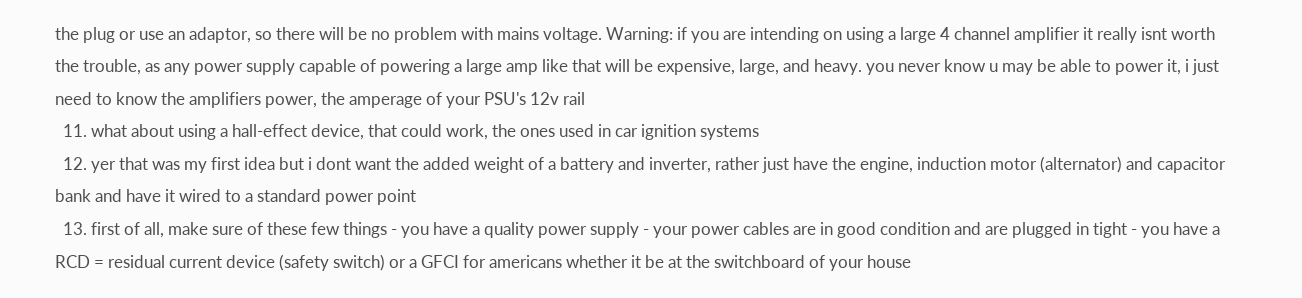the plug or use an adaptor, so there will be no problem with mains voltage. Warning: if you are intending on using a large 4 channel amplifier it really isnt worth the trouble, as any power supply capable of powering a large amp like that will be expensive, large, and heavy. you never know u may be able to power it, i just need to know the amplifiers power, the amperage of your PSU's 12v rail
  11. what about using a hall-effect device, that could work, the ones used in car ignition systems
  12. yer that was my first idea but i dont want the added weight of a battery and inverter, rather just have the engine, induction motor (alternator) and capacitor bank and have it wired to a standard power point
  13. first of all, make sure of these few things - you have a quality power supply - your power cables are in good condition and are plugged in tight - you have a RCD = residual current device (safety switch) or a GFCI for americans whether it be at the switchboard of your house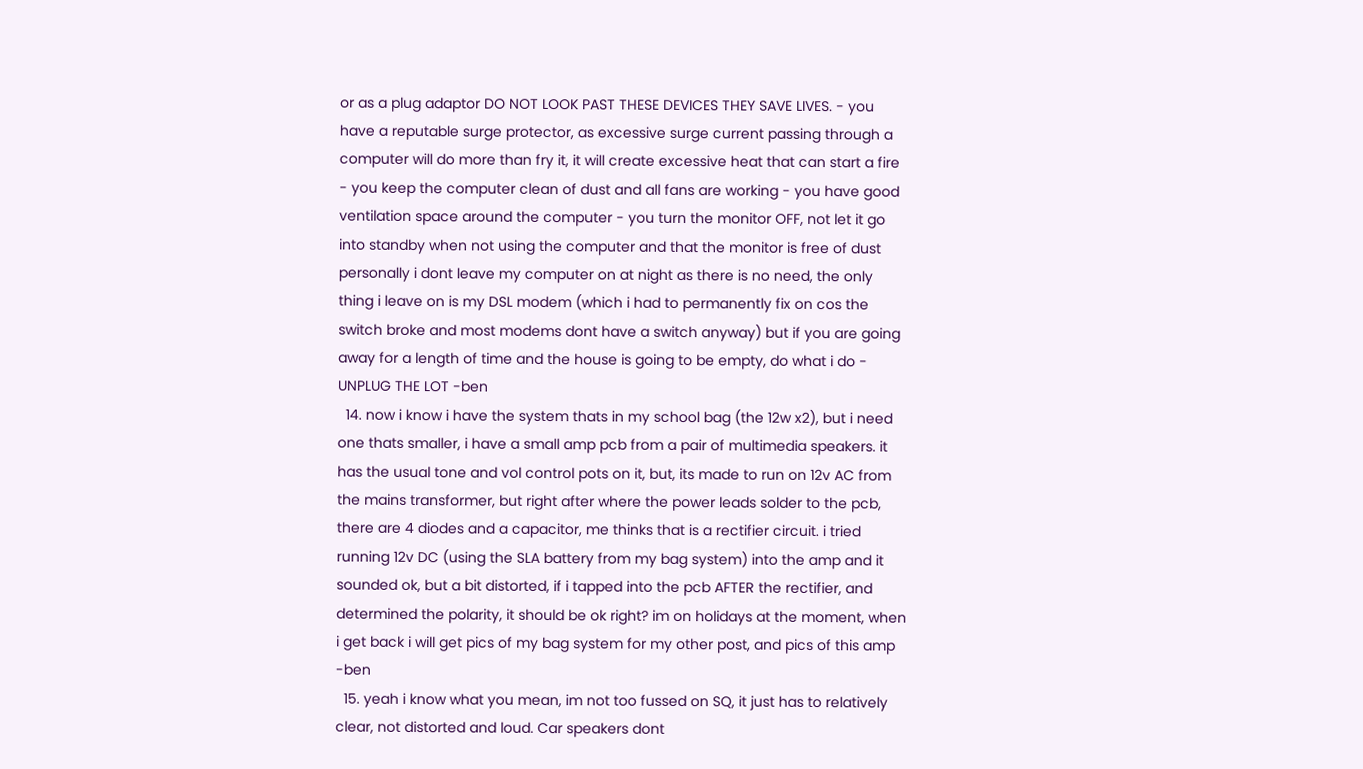or as a plug adaptor DO NOT LOOK PAST THESE DEVICES THEY SAVE LIVES. - you have a reputable surge protector, as excessive surge current passing through a computer will do more than fry it, it will create excessive heat that can start a fire - you keep the computer clean of dust and all fans are working - you have good ventilation space around the computer - you turn the monitor OFF, not let it go into standby when not using the computer and that the monitor is free of dust personally i dont leave my computer on at night as there is no need, the only thing i leave on is my DSL modem (which i had to permanently fix on cos the switch broke and most modems dont have a switch anyway) but if you are going away for a length of time and the house is going to be empty, do what i do - UNPLUG THE LOT -ben
  14. now i know i have the system thats in my school bag (the 12w x2), but i need one thats smaller, i have a small amp pcb from a pair of multimedia speakers. it has the usual tone and vol control pots on it, but, its made to run on 12v AC from the mains transformer, but right after where the power leads solder to the pcb, there are 4 diodes and a capacitor, me thinks that is a rectifier circuit. i tried running 12v DC (using the SLA battery from my bag system) into the amp and it sounded ok, but a bit distorted, if i tapped into the pcb AFTER the rectifier, and determined the polarity, it should be ok right? im on holidays at the moment, when i get back i will get pics of my bag system for my other post, and pics of this amp -ben
  15. yeah i know what you mean, im not too fussed on SQ, it just has to relatively clear, not distorted and loud. Car speakers dont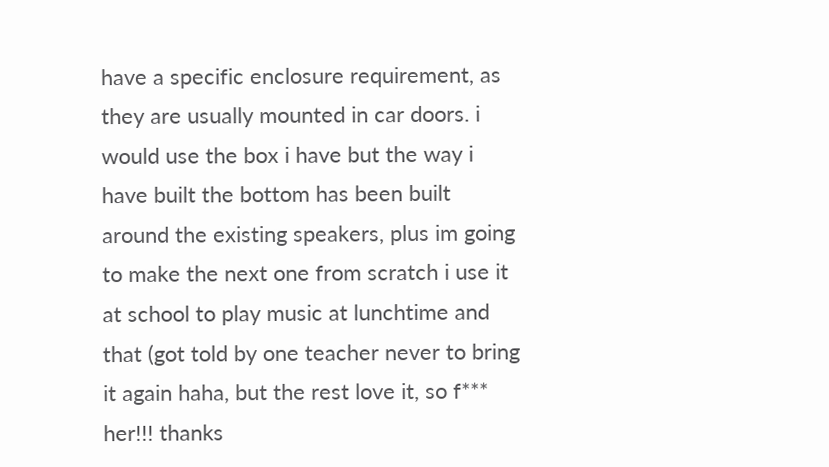have a specific enclosure requirement, as they are usually mounted in car doors. i would use the box i have but the way i have built the bottom has been built around the existing speakers, plus im going to make the next one from scratch i use it at school to play music at lunchtime and that (got told by one teacher never to bring it again haha, but the rest love it, so f*** her!!! thanks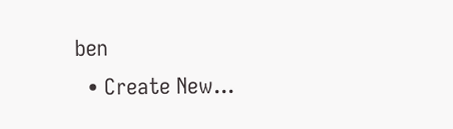ben
  • Create New...